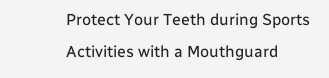Protect Your Teeth during Sports Activities with a Mouthguard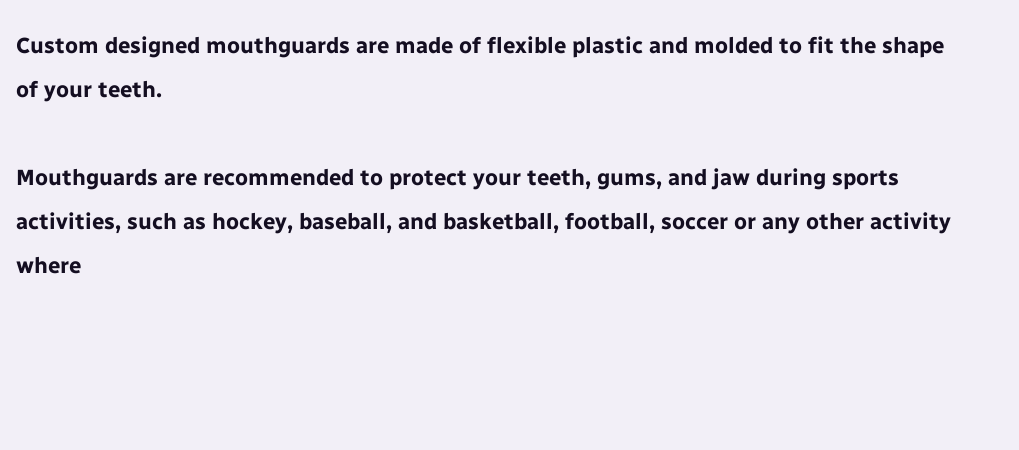Custom designed mouthguards are made of flexible plastic and molded to fit the shape of your teeth.

Mouthguards are recommended to protect your teeth, gums, and jaw during sports activities, such as hockey, baseball, and basketball, football, soccer or any other activity where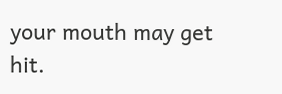your mouth may get hit.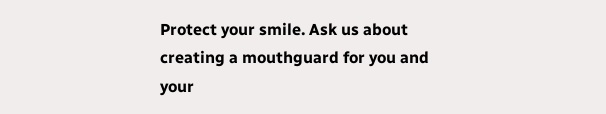Protect your smile. Ask us about creating a mouthguard for you and your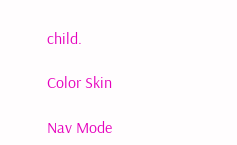child.

Color Skin

Nav Mode